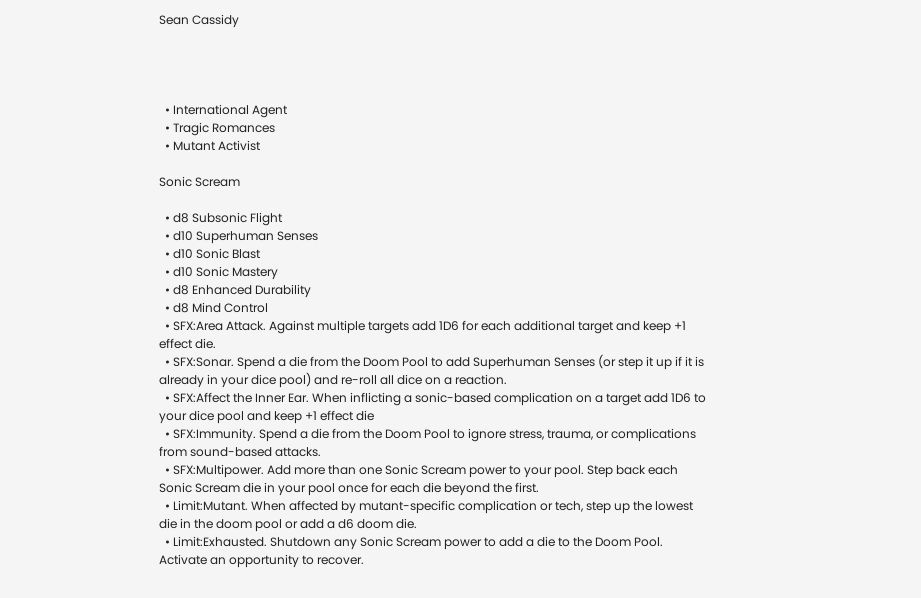Sean Cassidy




  • International Agent
  • Tragic Romances
  • Mutant Activist

Sonic Scream

  • d8 Subsonic Flight
  • d10 Superhuman Senses
  • d10 Sonic Blast
  • d10 Sonic Mastery
  • d8 Enhanced Durability
  • d8 Mind Control
  • SFX:Area Attack. Against multiple targets add 1D6 for each additional target and keep +1 effect die.
  • SFX:Sonar. Spend a die from the Doom Pool to add Superhuman Senses (or step it up if it is already in your dice pool) and re-roll all dice on a reaction.
  • SFX:Affect the Inner Ear. When inflicting a sonic-based complication on a target add 1D6 to your dice pool and keep +1 effect die
  • SFX:Immunity. Spend a die from the Doom Pool to ignore stress, trauma, or complications from sound-based attacks.
  • SFX:Multipower. Add more than one Sonic Scream power to your pool. Step back each Sonic Scream die in your pool once for each die beyond the first.
  • Limit:Mutant. When affected by mutant-specific complication or tech, step up the lowest die in the doom pool or add a d6 doom die.
  • Limit:Exhausted. Shutdown any Sonic Scream power to add a die to the Doom Pool. Activate an opportunity to recover.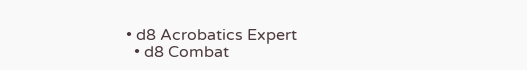• d8 Acrobatics Expert
  • d8 Combat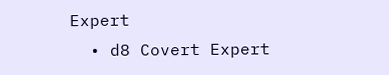Expert
  • d8 Covert Expert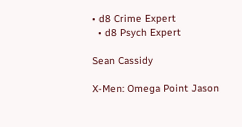• d8 Crime Expert
  • d8 Psych Expert

Sean Cassidy

X-Men: Omega Point Jason